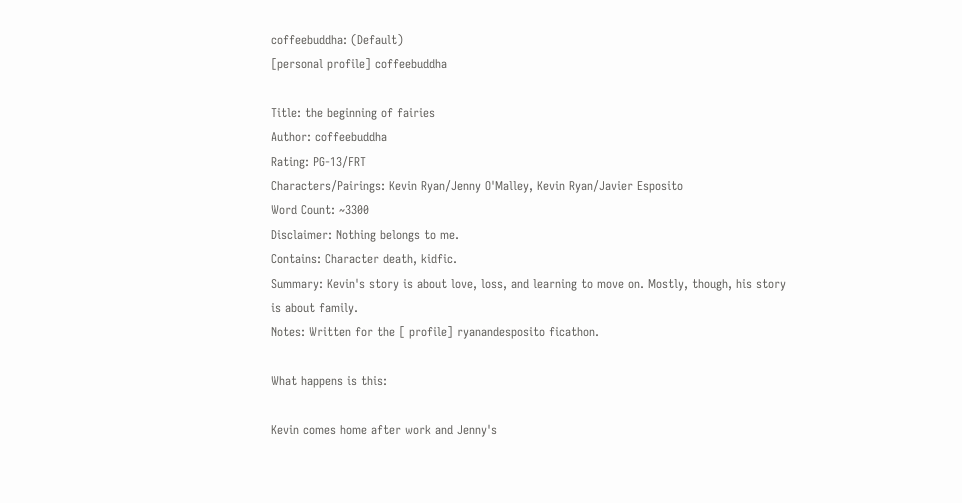coffeebuddha: (Default)
[personal profile] coffeebuddha

Title: the beginning of fairies
Author: coffeebuddha
Rating: PG-13/FRT
Characters/Pairings: Kevin Ryan/Jenny O'Malley, Kevin Ryan/Javier Esposito
Word Count: ~3300
Disclaimer: Nothing belongs to me.
Contains: Character death, kidfic.
Summary: Kevin's story is about love, loss, and learning to move on. Mostly, though, his story is about family.
Notes: Written for the [ profile] ryanandesposito ficathon.

What happens is this:

Kevin comes home after work and Jenny's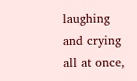laughing and crying all at once,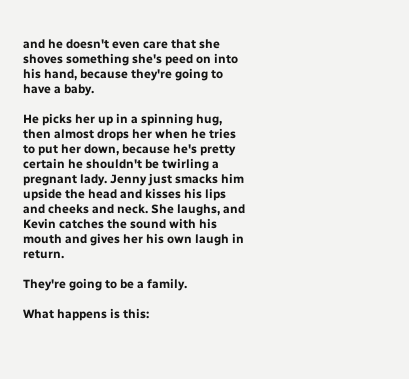and he doesn't even care that she shoves something she's peed on into his hand, because they're going to have a baby.

He picks her up in a spinning hug, then almost drops her when he tries to put her down, because he's pretty certain he shouldn't be twirling a pregnant lady. Jenny just smacks him upside the head and kisses his lips and cheeks and neck. She laughs, and Kevin catches the sound with his mouth and gives her his own laugh in return.

They're going to be a family.

What happens is this: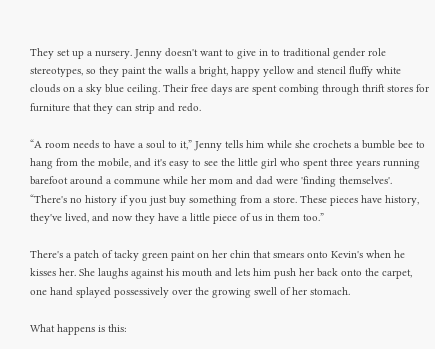They set up a nursery. Jenny doesn't want to give in to traditional gender role stereotypes, so they paint the walls a bright, happy yellow and stencil fluffy white clouds on a sky blue ceiling. Their free days are spent combing through thrift stores for furniture that they can strip and redo.

“A room needs to have a soul to it,” Jenny tells him while she crochets a bumble bee to hang from the mobile, and it's easy to see the little girl who spent three years running barefoot around a commune while her mom and dad were 'finding themselves'. “There's no history if you just buy something from a store. These pieces have history, they've lived, and now they have a little piece of us in them too.”

There's a patch of tacky green paint on her chin that smears onto Kevin's when he kisses her. She laughs against his mouth and lets him push her back onto the carpet, one hand splayed possessively over the growing swell of her stomach.

What happens is this: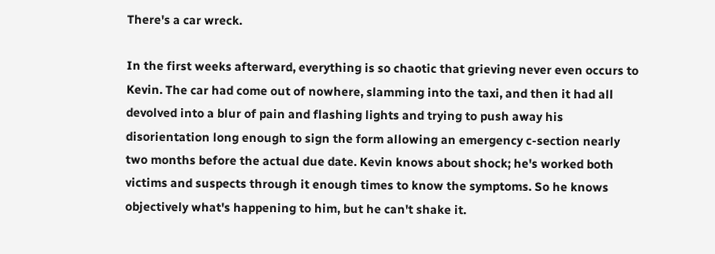There's a car wreck.

In the first weeks afterward, everything is so chaotic that grieving never even occurs to Kevin. The car had come out of nowhere, slamming into the taxi, and then it had all devolved into a blur of pain and flashing lights and trying to push away his disorientation long enough to sign the form allowing an emergency c-section nearly two months before the actual due date. Kevin knows about shock; he's worked both victims and suspects through it enough times to know the symptoms. So he knows objectively what's happening to him, but he can't shake it.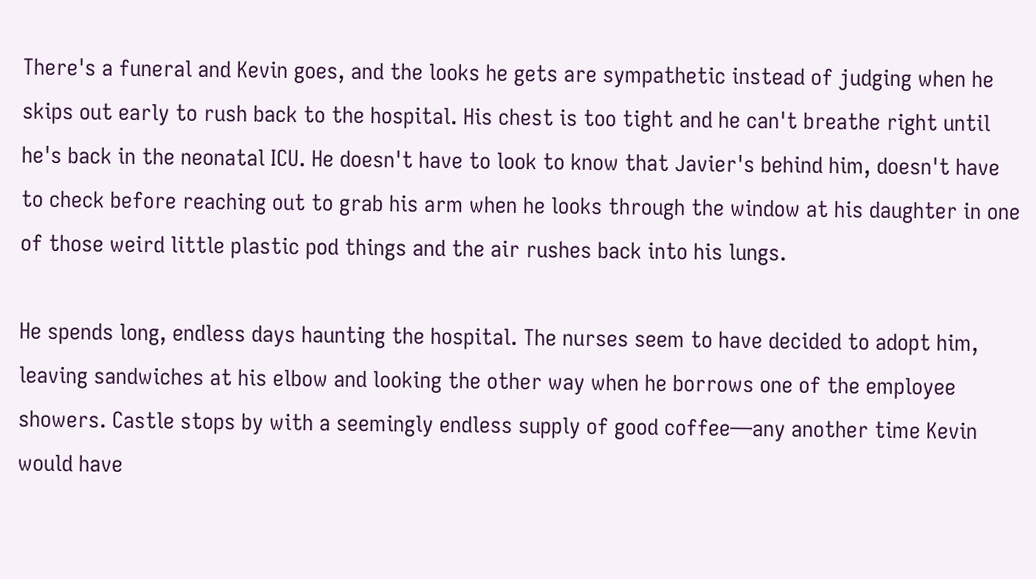There's a funeral and Kevin goes, and the looks he gets are sympathetic instead of judging when he skips out early to rush back to the hospital. His chest is too tight and he can't breathe right until he's back in the neonatal ICU. He doesn't have to look to know that Javier's behind him, doesn't have to check before reaching out to grab his arm when he looks through the window at his daughter in one of those weird little plastic pod things and the air rushes back into his lungs.

He spends long, endless days haunting the hospital. The nurses seem to have decided to adopt him, leaving sandwiches at his elbow and looking the other way when he borrows one of the employee showers. Castle stops by with a seemingly endless supply of good coffee—any another time Kevin would have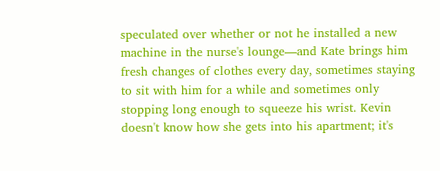speculated over whether or not he installed a new machine in the nurse's lounge—and Kate brings him fresh changes of clothes every day, sometimes staying to sit with him for a while and sometimes only stopping long enough to squeeze his wrist. Kevin doesn't know how she gets into his apartment; it's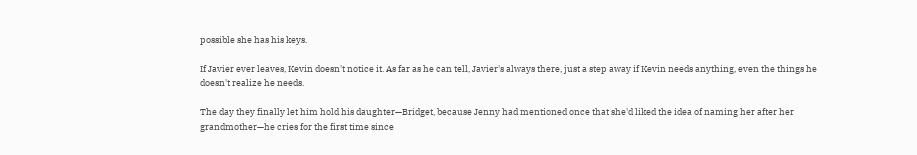possible she has his keys.

If Javier ever leaves, Kevin doesn't notice it. As far as he can tell, Javier's always there, just a step away if Kevin needs anything, even the things he doesn't realize he needs.

The day they finally let him hold his daughter—Bridget, because Jenny had mentioned once that she'd liked the idea of naming her after her grandmother—he cries for the first time since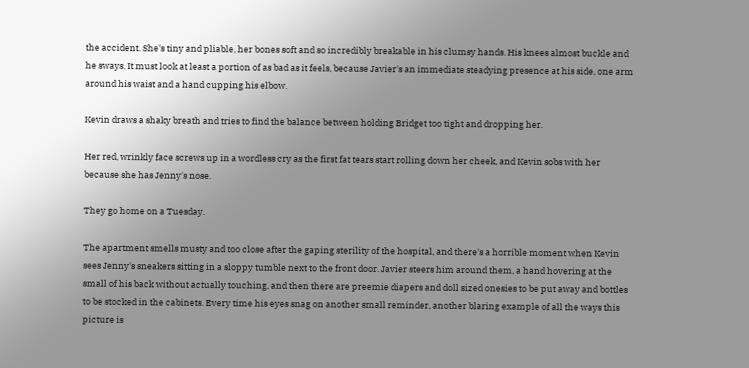the accident. She's tiny and pliable, her bones soft and so incredibly breakable in his clumsy hands. His knees almost buckle and he sways. It must look at least a portion of as bad as it feels, because Javier's an immediate steadying presence at his side, one arm around his waist and a hand cupping his elbow.

Kevin draws a shaky breath and tries to find the balance between holding Bridget too tight and dropping her.

Her red, wrinkly face screws up in a wordless cry as the first fat tears start rolling down her cheek, and Kevin sobs with her because she has Jenny's nose.

They go home on a Tuesday.

The apartment smells musty and too close after the gaping sterility of the hospital, and there's a horrible moment when Kevin sees Jenny's sneakers sitting in a sloppy tumble next to the front door. Javier steers him around them, a hand hovering at the small of his back without actually touching, and then there are preemie diapers and doll sized onesies to be put away and bottles to be stocked in the cabinets. Every time his eyes snag on another small reminder, another blaring example of all the ways this picture is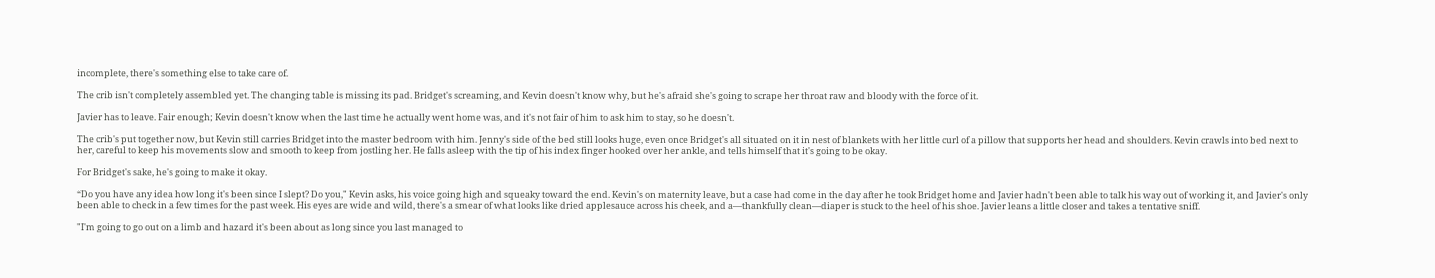incomplete, there's something else to take care of.

The crib isn't completely assembled yet. The changing table is missing its pad. Bridget's screaming, and Kevin doesn't know why, but he's afraid she's going to scrape her throat raw and bloody with the force of it.

Javier has to leave. Fair enough; Kevin doesn't know when the last time he actually went home was, and it's not fair of him to ask him to stay, so he doesn't.

The crib's put together now, but Kevin still carries Bridget into the master bedroom with him. Jenny's side of the bed still looks huge, even once Bridget's all situated on it in nest of blankets with her little curl of a pillow that supports her head and shoulders. Kevin crawls into bed next to her, careful to keep his movements slow and smooth to keep from jostling her. He falls asleep with the tip of his index finger hooked over her ankle, and tells himself that it's going to be okay.

For Bridget's sake, he's going to make it okay.

“Do you have any idea how long it's been since I slept? Do you," Kevin asks, his voice going high and squeaky toward the end. Kevin's on maternity leave, but a case had come in the day after he took Bridget home and Javier hadn't been able to talk his way out of working it, and Javier's only been able to check in a few times for the past week. His eyes are wide and wild, there's a smear of what looks like dried applesauce across his cheek, and a—thankfully clean—diaper is stuck to the heel of his shoe. Javier leans a little closer and takes a tentative sniff.

"I'm going to go out on a limb and hazard it's been about as long since you last managed to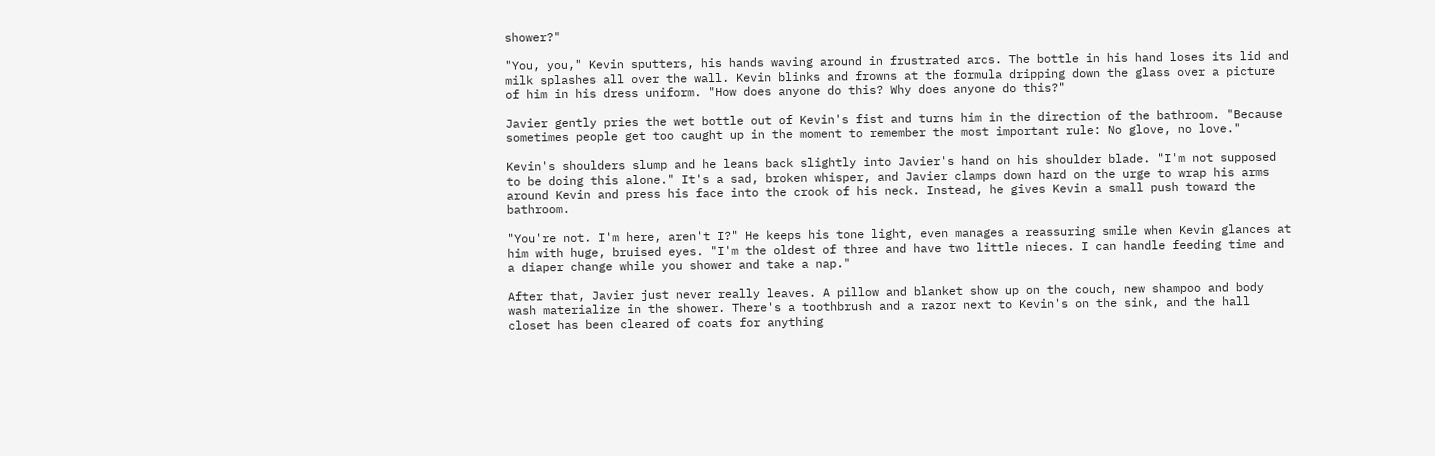shower?"

"You, you," Kevin sputters, his hands waving around in frustrated arcs. The bottle in his hand loses its lid and milk splashes all over the wall. Kevin blinks and frowns at the formula dripping down the glass over a picture of him in his dress uniform. "How does anyone do this? Why does anyone do this?"

Javier gently pries the wet bottle out of Kevin's fist and turns him in the direction of the bathroom. "Because sometimes people get too caught up in the moment to remember the most important rule: No glove, no love."

Kevin's shoulders slump and he leans back slightly into Javier's hand on his shoulder blade. "I'm not supposed to be doing this alone." It's a sad, broken whisper, and Javier clamps down hard on the urge to wrap his arms around Kevin and press his face into the crook of his neck. Instead, he gives Kevin a small push toward the bathroom.

"You're not. I'm here, aren't I?" He keeps his tone light, even manages a reassuring smile when Kevin glances at him with huge, bruised eyes. "I'm the oldest of three and have two little nieces. I can handle feeding time and a diaper change while you shower and take a nap."

After that, Javier just never really leaves. A pillow and blanket show up on the couch, new shampoo and body wash materialize in the shower. There's a toothbrush and a razor next to Kevin's on the sink, and the hall closet has been cleared of coats for anything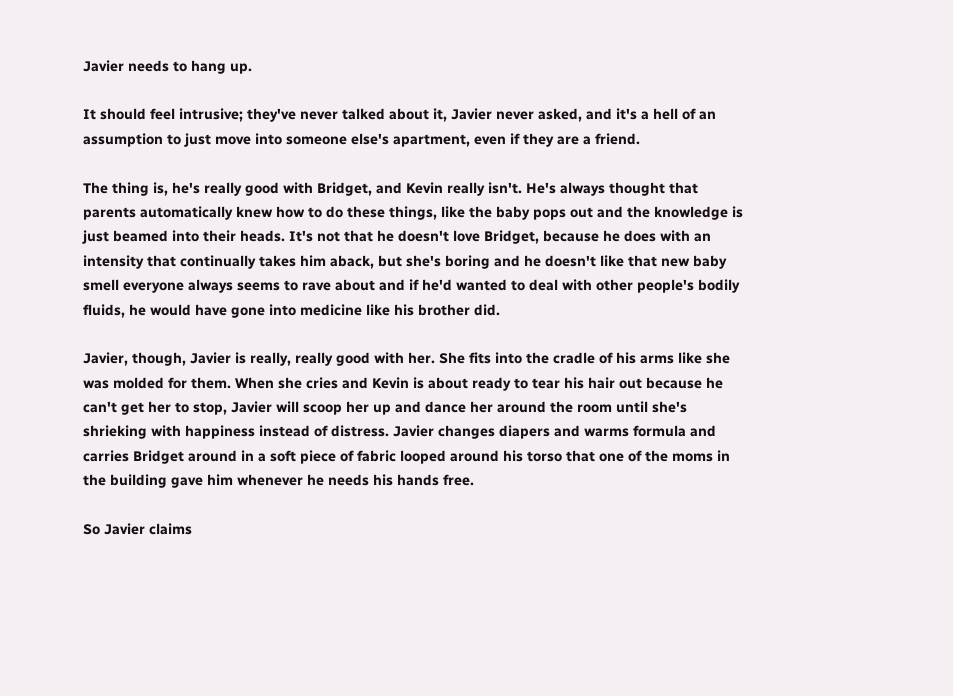Javier needs to hang up.

It should feel intrusive; they've never talked about it, Javier never asked, and it's a hell of an assumption to just move into someone else's apartment, even if they are a friend.

The thing is, he's really good with Bridget, and Kevin really isn't. He's always thought that parents automatically knew how to do these things, like the baby pops out and the knowledge is just beamed into their heads. It's not that he doesn't love Bridget, because he does with an intensity that continually takes him aback, but she's boring and he doesn't like that new baby smell everyone always seems to rave about and if he'd wanted to deal with other people's bodily fluids, he would have gone into medicine like his brother did.

Javier, though, Javier is really, really good with her. She fits into the cradle of his arms like she was molded for them. When she cries and Kevin is about ready to tear his hair out because he can't get her to stop, Javier will scoop her up and dance her around the room until she's shrieking with happiness instead of distress. Javier changes diapers and warms formula and carries Bridget around in a soft piece of fabric looped around his torso that one of the moms in the building gave him whenever he needs his hands free.

So Javier claims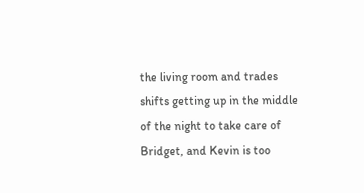the living room and trades shifts getting up in the middle of the night to take care of Bridget, and Kevin is too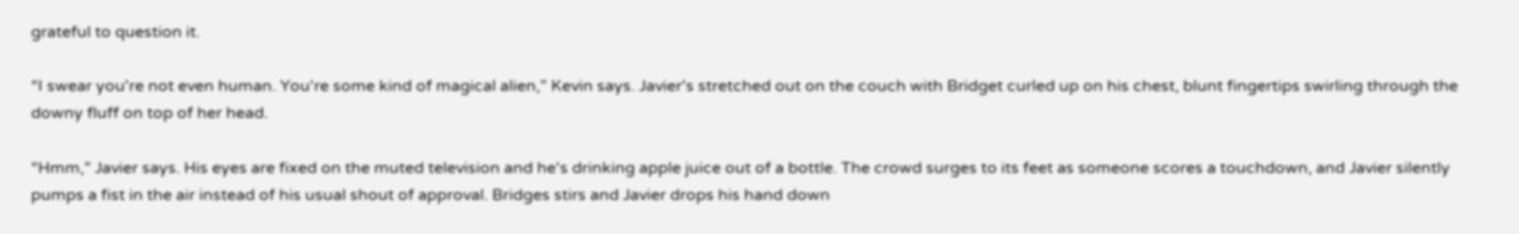grateful to question it.

“I swear you're not even human. You're some kind of magical alien,” Kevin says. Javier's stretched out on the couch with Bridget curled up on his chest, blunt fingertips swirling through the downy fluff on top of her head.

“Hmm,” Javier says. His eyes are fixed on the muted television and he's drinking apple juice out of a bottle. The crowd surges to its feet as someone scores a touchdown, and Javier silently pumps a fist in the air instead of his usual shout of approval. Bridges stirs and Javier drops his hand down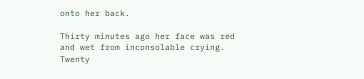onto her back.

Thirty minutes ago her face was red and wet from inconsolable crying. Twenty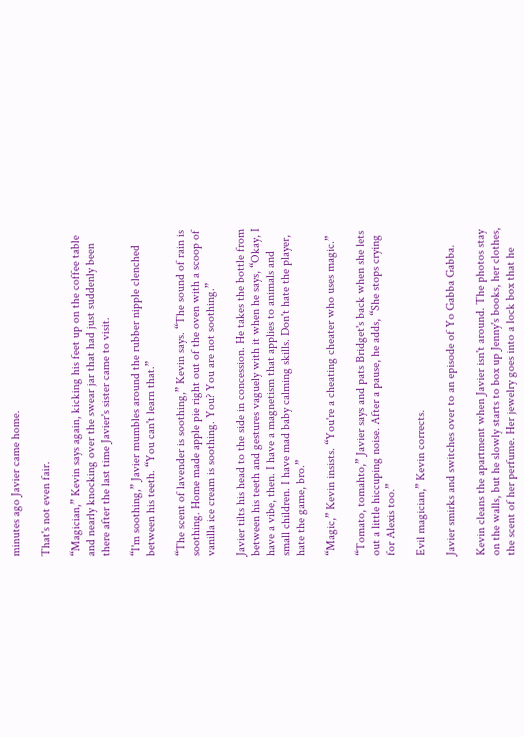minutes ago Javier came home.

That's not even fair.

“Magician,” Kevin says again, kicking his feet up on the coffee table and nearly knocking over the swear jar that had just suddenly been there after the last time Javier's sister came to visit.

“I'm soothing,” Javier mumbles around the rubber nipple clenched between his teeth. “You can't learn that.”

“The scent of lavender is soothing,” Kevin says. “The sound of rain is soothing. Home made apple pie right out of the oven with a scoop of vanilla ice cream is soothing. You? You are not soothing.”

Javier tilts his head to the side in concession. He takes the bottle from between his teeth and gestures vaguely with it when he says, “Okay, I have a vibe, then. I have a magnetism that applies to animals and small children. I have mad baby calming skills. Don't hate the player, hate the game, bro.”

“Magic,” Kevin insists. “You're a cheating cheater who uses magic.”

“Tomato, tomahto,” Javier says and pats Bridget's back when she lets out a little hiccuping noise. After a pause, he adds, “She stops crying for Alexis too.”

Evil magician,” Kevin corrects.

Javier smirks and switches over to an episode of Yo Gabba Gabba.

Kevin cleans the apartment when Javier isn't around. The photos stay on the walls, but he slowly starts to box up Jenny's books, her clothes, the scent of her perfume. Her jewelry goes into a lock box that he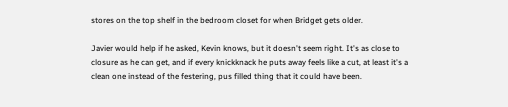stores on the top shelf in the bedroom closet for when Bridget gets older.

Javier would help if he asked, Kevin knows, but it doesn't seem right. It's as close to closure as he can get, and if every knickknack he puts away feels like a cut, at least it's a clean one instead of the festering, pus filled thing that it could have been.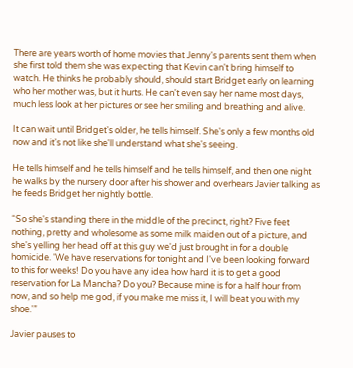There are years worth of home movies that Jenny's parents sent them when she first told them she was expecting that Kevin can't bring himself to watch. He thinks he probably should, should start Bridget early on learning who her mother was, but it hurts. He can't even say her name most days, much less look at her pictures or see her smiling and breathing and alive.

It can wait until Bridget's older, he tells himself. She's only a few months old now and it's not like she'll understand what she's seeing.

He tells himself and he tells himself and he tells himself, and then one night he walks by the nursery door after his shower and overhears Javier talking as he feeds Bridget her nightly bottle.

“So she's standing there in the middle of the precinct, right? Five feet nothing, pretty and wholesome as some milk maiden out of a picture, and she's yelling her head off at this guy we'd just brought in for a double homicide. 'We have reservations for tonight and I've been looking forward to this for weeks! Do you have any idea how hard it is to get a good reservation for La Mancha? Do you? Because mine is for a half hour from now, and so help me god, if you make me miss it, I will beat you with my shoe.'”

Javier pauses to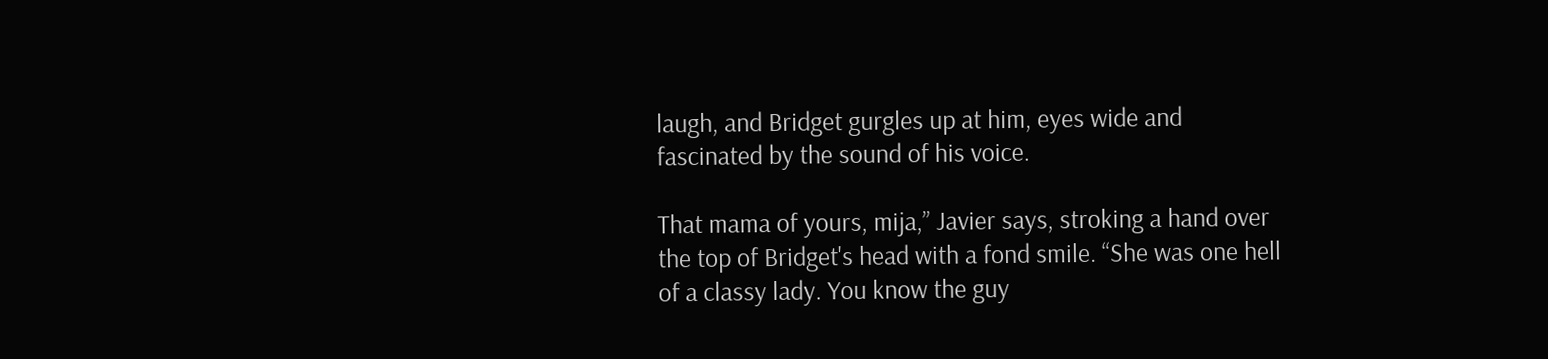laugh, and Bridget gurgles up at him, eyes wide and fascinated by the sound of his voice.

That mama of yours, mija,” Javier says, stroking a hand over the top of Bridget's head with a fond smile. “She was one hell of a classy lady. You know the guy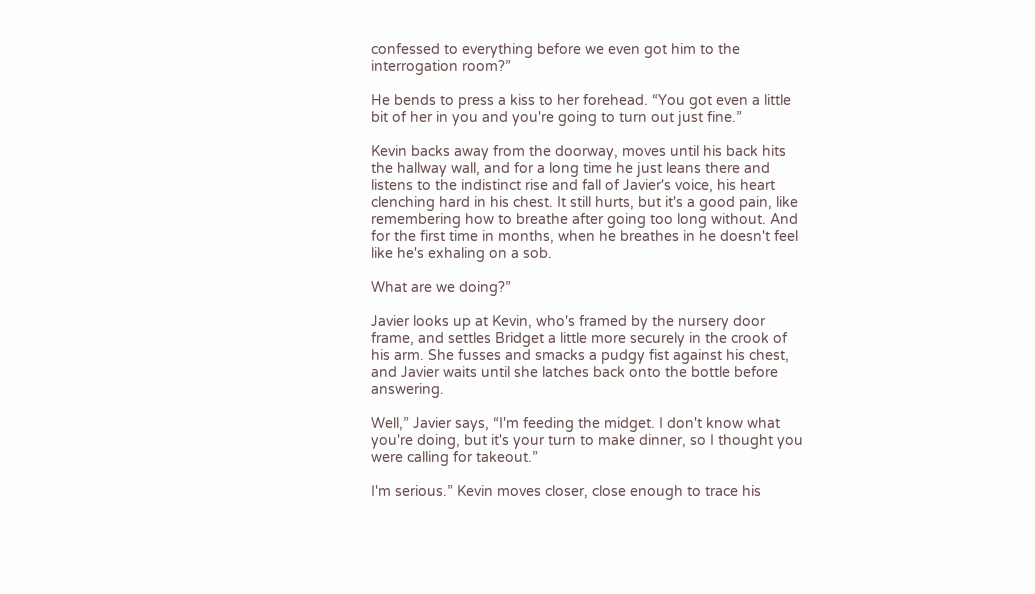confessed to everything before we even got him to the interrogation room?”

He bends to press a kiss to her forehead. “You got even a little bit of her in you and you're going to turn out just fine.”

Kevin backs away from the doorway, moves until his back hits the hallway wall, and for a long time he just leans there and listens to the indistinct rise and fall of Javier's voice, his heart clenching hard in his chest. It still hurts, but it's a good pain, like remembering how to breathe after going too long without. And for the first time in months, when he breathes in he doesn't feel like he's exhaling on a sob.

What are we doing?”

Javier looks up at Kevin, who's framed by the nursery door frame, and settles Bridget a little more securely in the crook of his arm. She fusses and smacks a pudgy fist against his chest, and Javier waits until she latches back onto the bottle before answering.

Well,” Javier says, “I'm feeding the midget. I don't know what you're doing, but it's your turn to make dinner, so I thought you were calling for takeout.”

I'm serious.” Kevin moves closer, close enough to trace his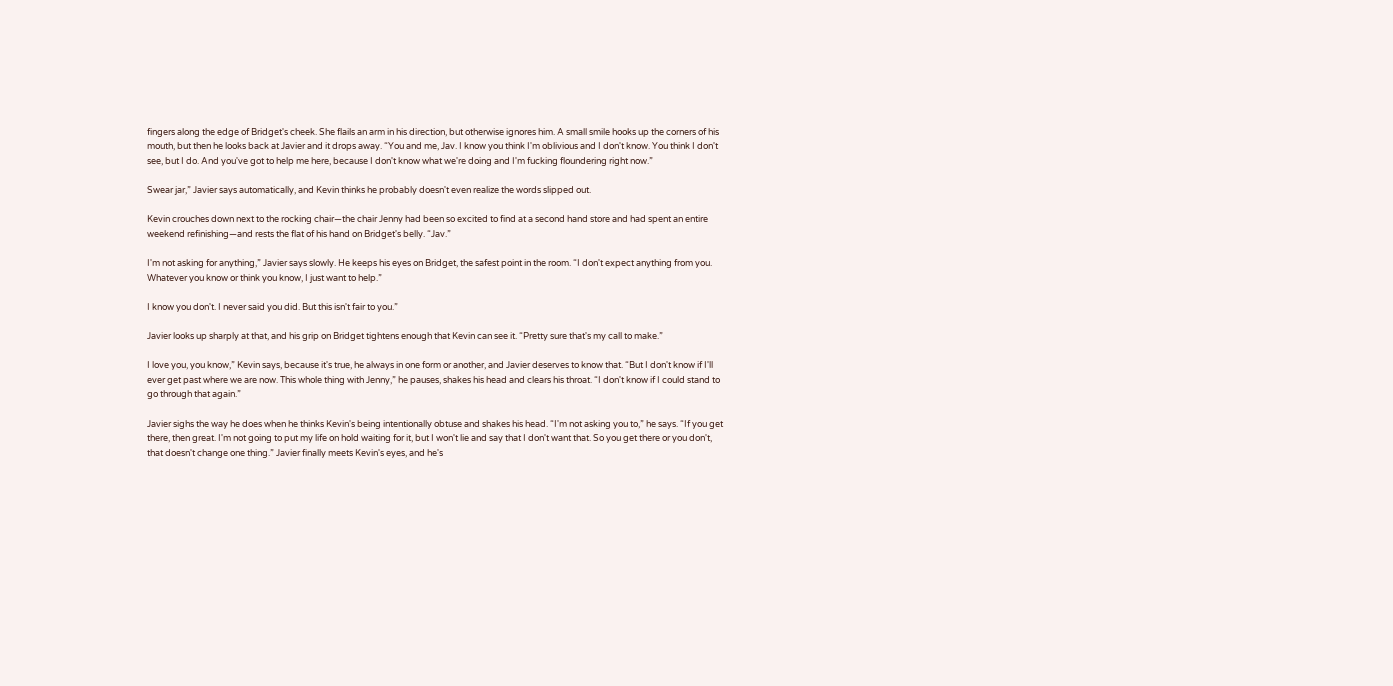fingers along the edge of Bridget's cheek. She flails an arm in his direction, but otherwise ignores him. A small smile hooks up the corners of his mouth, but then he looks back at Javier and it drops away. “You and me, Jav. I know you think I'm oblivious and I don't know. You think I don't see, but I do. And you've got to help me here, because I don't know what we're doing and I'm fucking floundering right now.”

Swear jar,” Javier says automatically, and Kevin thinks he probably doesn't even realize the words slipped out.

Kevin crouches down next to the rocking chair—the chair Jenny had been so excited to find at a second hand store and had spent an entire weekend refinishing—and rests the flat of his hand on Bridget's belly. “Jav.”

I'm not asking for anything,” Javier says slowly. He keeps his eyes on Bridget, the safest point in the room. “I don't expect anything from you. Whatever you know or think you know, I just want to help.”

I know you don't. I never said you did. But this isn't fair to you.”

Javier looks up sharply at that, and his grip on Bridget tightens enough that Kevin can see it. “Pretty sure that's my call to make.”

I love you, you know,” Kevin says, because it's true, he always in one form or another, and Javier deserves to know that. “But I don't know if I'll ever get past where we are now. This whole thing with Jenny,” he pauses, shakes his head and clears his throat. “I don't know if I could stand to go through that again.”

Javier sighs the way he does when he thinks Kevin's being intentionally obtuse and shakes his head. “I'm not asking you to,” he says. “If you get there, then great. I'm not going to put my life on hold waiting for it, but I won't lie and say that I don't want that. So you get there or you don't, that doesn't change one thing.” Javier finally meets Kevin's eyes, and he's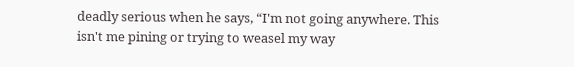deadly serious when he says, “I'm not going anywhere. This isn't me pining or trying to weasel my way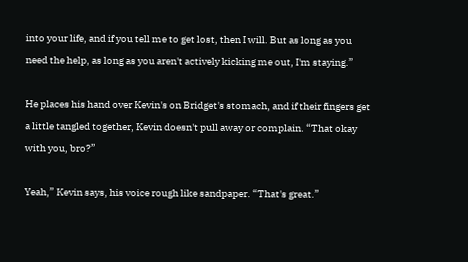into your life, and if you tell me to get lost, then I will. But as long as you need the help, as long as you aren't actively kicking me out, I'm staying.”

He places his hand over Kevin's on Bridget's stomach, and if their fingers get a little tangled together, Kevin doesn't pull away or complain. “That okay with you, bro?”

Yeah,” Kevin says, his voice rough like sandpaper. “That's great.”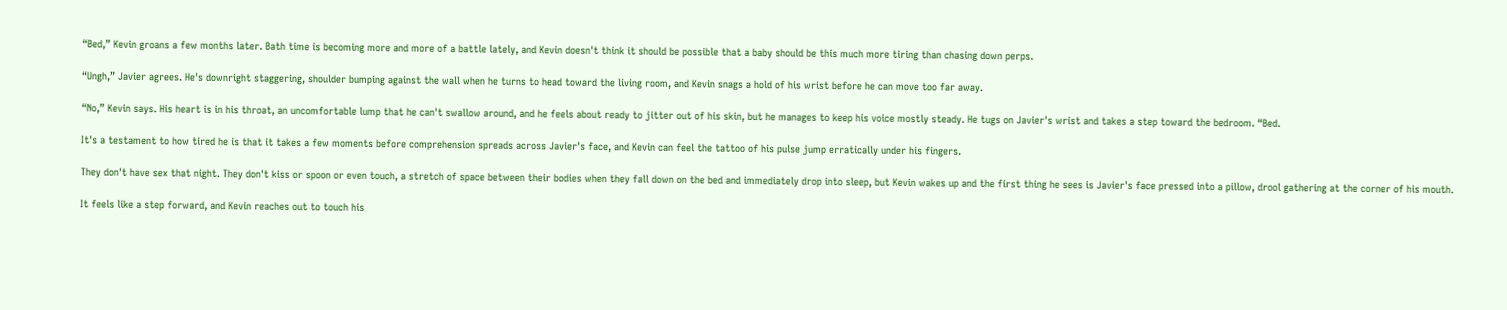“Bed,” Kevin groans a few months later. Bath time is becoming more and more of a battle lately, and Kevin doesn't think it should be possible that a baby should be this much more tiring than chasing down perps.

“Ungh,” Javier agrees. He's downright staggering, shoulder bumping against the wall when he turns to head toward the living room, and Kevin snags a hold of his wrist before he can move too far away.

“No,” Kevin says. His heart is in his throat, an uncomfortable lump that he can't swallow around, and he feels about ready to jitter out of his skin, but he manages to keep his voice mostly steady. He tugs on Javier's wrist and takes a step toward the bedroom. “Bed.

It's a testament to how tired he is that it takes a few moments before comprehension spreads across Javier's face, and Kevin can feel the tattoo of his pulse jump erratically under his fingers.

They don't have sex that night. They don't kiss or spoon or even touch, a stretch of space between their bodies when they fall down on the bed and immediately drop into sleep, but Kevin wakes up and the first thing he sees is Javier's face pressed into a pillow, drool gathering at the corner of his mouth.

It feels like a step forward, and Kevin reaches out to touch his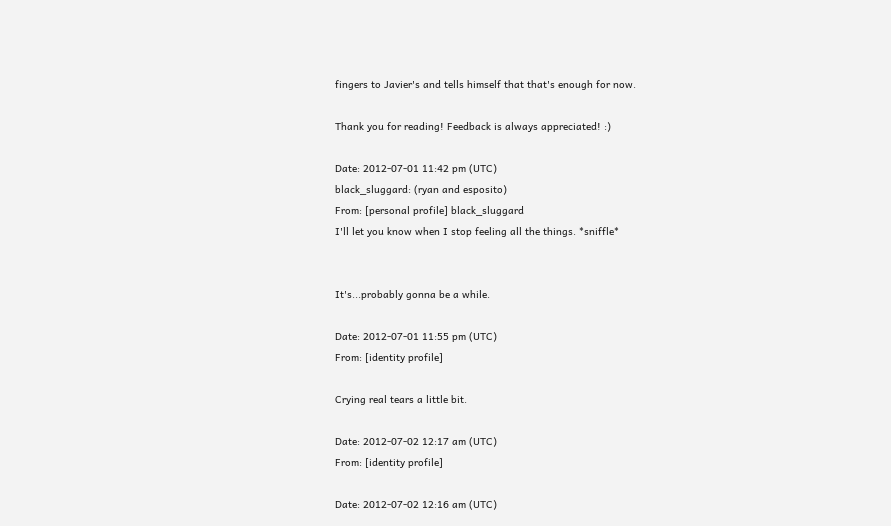fingers to Javier's and tells himself that that's enough for now.

Thank you for reading! Feedback is always appreciated! :)

Date: 2012-07-01 11:42 pm (UTC)
black_sluggard: (ryan and esposito)
From: [personal profile] black_sluggard
I'll let you know when I stop feeling all the things. *sniffle*


It's...probably gonna be a while.

Date: 2012-07-01 11:55 pm (UTC)
From: [identity profile]

Crying real tears a little bit.

Date: 2012-07-02 12:17 am (UTC)
From: [identity profile]

Date: 2012-07-02 12:16 am (UTC)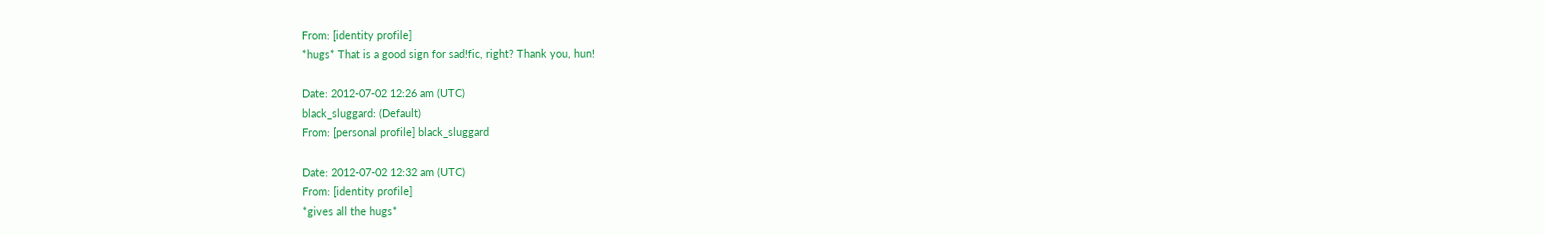From: [identity profile]
*hugs* That is a good sign for sad!fic, right? Thank you, hun!

Date: 2012-07-02 12:26 am (UTC)
black_sluggard: (Default)
From: [personal profile] black_sluggard

Date: 2012-07-02 12:32 am (UTC)
From: [identity profile]
*gives all the hugs*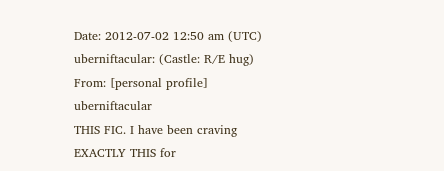Date: 2012-07-02 12:50 am (UTC)
uberniftacular: (Castle: R/E hug)
From: [personal profile] uberniftacular
THIS FIC. I have been craving EXACTLY THIS for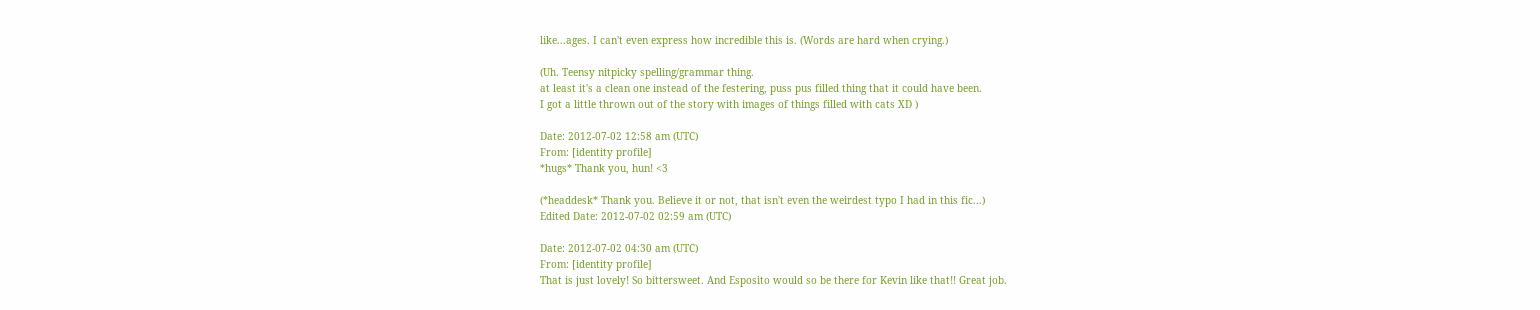like...ages. I can't even express how incredible this is. (Words are hard when crying.)

(Uh. Teensy nitpicky spelling/grammar thing.
at least it's a clean one instead of the festering, puss pus filled thing that it could have been.
I got a little thrown out of the story with images of things filled with cats XD )

Date: 2012-07-02 12:58 am (UTC)
From: [identity profile]
*hugs* Thank you, hun! <3

(*headdesk* Thank you. Believe it or not, that isn't even the weirdest typo I had in this fic...)
Edited Date: 2012-07-02 02:59 am (UTC)

Date: 2012-07-02 04:30 am (UTC)
From: [identity profile]
That is just lovely! So bittersweet. And Esposito would so be there for Kevin like that!! Great job.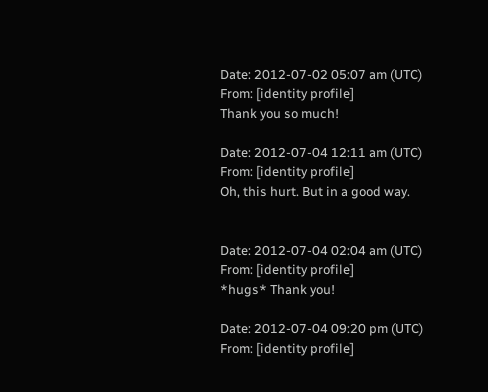Date: 2012-07-02 05:07 am (UTC)
From: [identity profile]
Thank you so much!

Date: 2012-07-04 12:11 am (UTC)
From: [identity profile]
Oh, this hurt. But in a good way.


Date: 2012-07-04 02:04 am (UTC)
From: [identity profile]
*hugs* Thank you!

Date: 2012-07-04 09:20 pm (UTC)
From: [identity profile]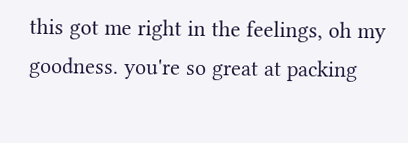this got me right in the feelings, oh my goodness. you're so great at packing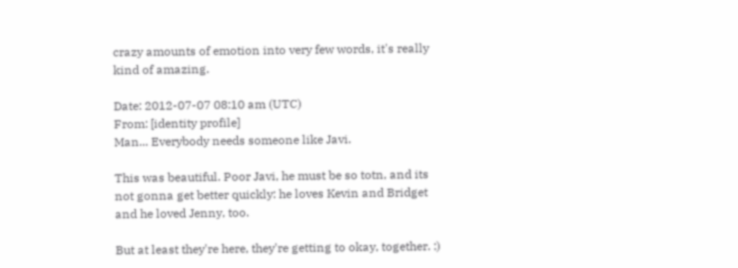crazy amounts of emotion into very few words, it's really kind of amazing.

Date: 2012-07-07 08:10 am (UTC)
From: [identity profile]
Man... Everybody needs someone like Javi.

This was beautiful. Poor Javi, he must be so totn, and its not gonna get better quickly: he loves Kevin and Bridget and he loved Jenny, too.

But at least they're here, they're getting to okay, together. :)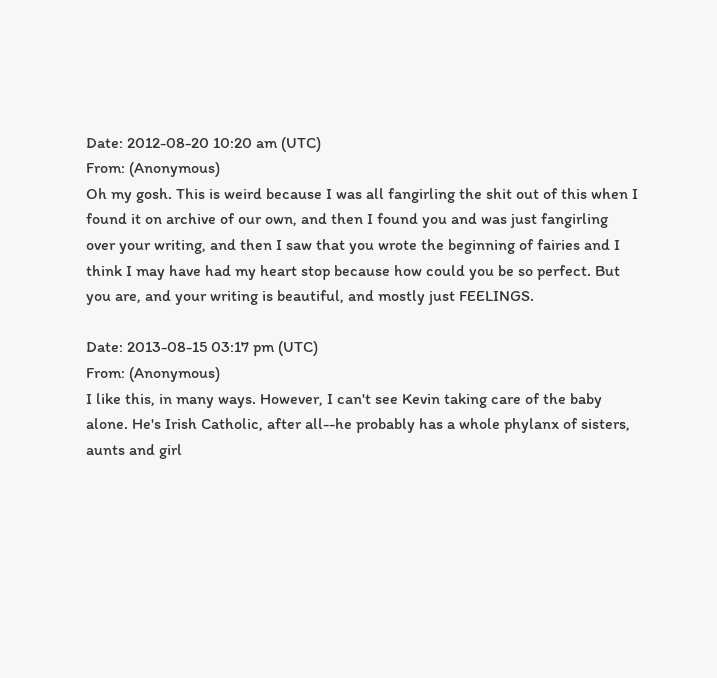Date: 2012-08-20 10:20 am (UTC)
From: (Anonymous)
Oh my gosh. This is weird because I was all fangirling the shit out of this when I found it on archive of our own, and then I found you and was just fangirling over your writing, and then I saw that you wrote the beginning of fairies and I think I may have had my heart stop because how could you be so perfect. But you are, and your writing is beautiful, and mostly just FEELINGS.

Date: 2013-08-15 03:17 pm (UTC)
From: (Anonymous)
I like this, in many ways. However, I can't see Kevin taking care of the baby alone. He's Irish Catholic, after all--he probably has a whole phylanx of sisters, aunts and girl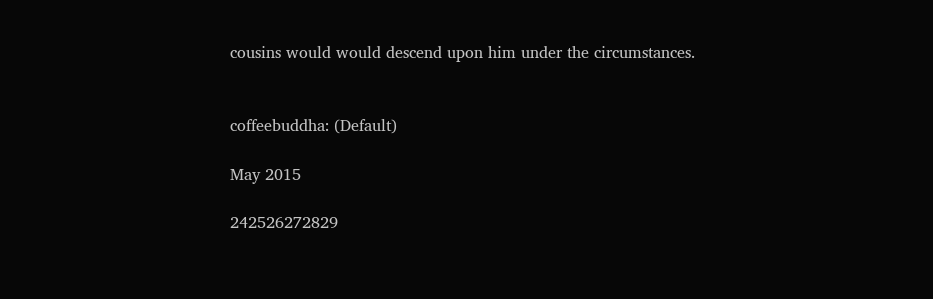cousins would would descend upon him under the circumstances.


coffeebuddha: (Default)

May 2015

242526272829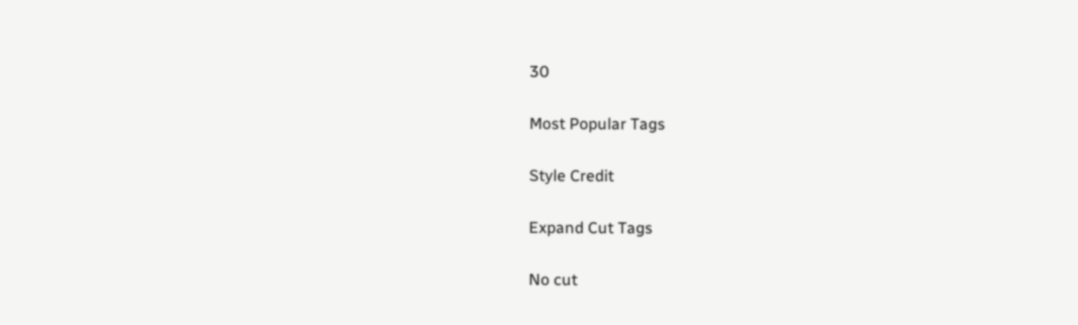30

Most Popular Tags

Style Credit

Expand Cut Tags

No cut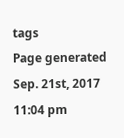tags
Page generated Sep. 21st, 2017 11:04 pm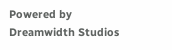Powered by Dreamwidth Studios